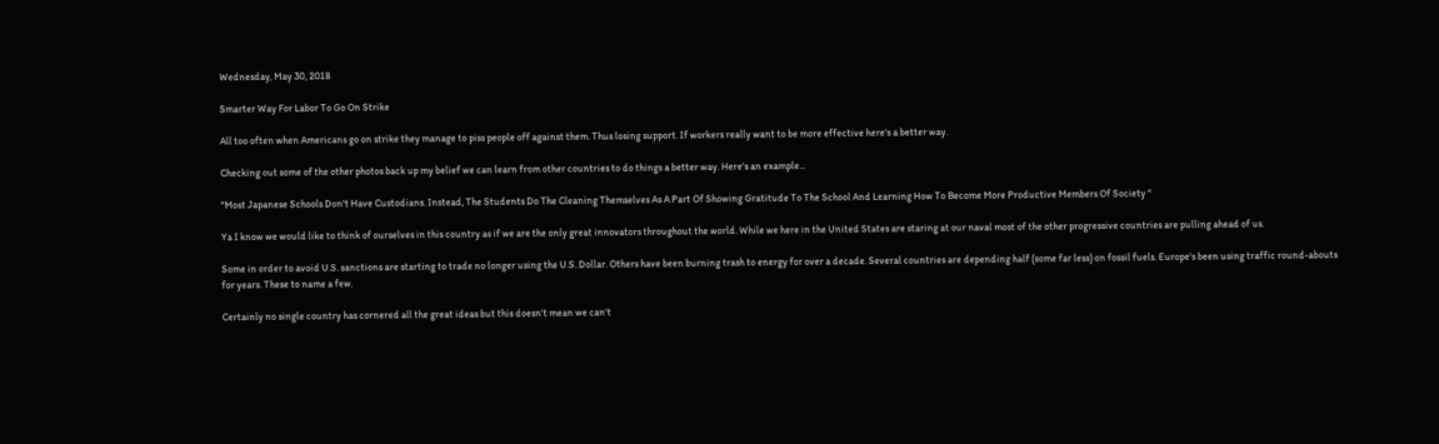Wednesday, May 30, 2018

Smarter Way For Labor To Go On Strike

All too often when Americans go on strike they manage to piss people off against them. Thus losing support. If workers really want to be more effective here's a better way.

Checking out some of the other photos back up my belief we can learn from other countries to do things a better way. Here's an example...

"Most Japanese Schools Don't Have Custodians. Instead, The Students Do The Cleaning Themselves As A Part Of Showing Gratitude To The School And Learning How To Become More Productive Members Of Society "

Ya I know we would like to think of ourselves in this country as if we are the only great innovators throughout the world. While we here in the United States are staring at our naval most of the other progressive countries are pulling ahead of us.

Some in order to avoid U.S. sanctions are starting to trade no longer using the U.S. Dollar. Others have been burning trash to energy for over a decade. Several countries are depending half (some far less) on fossil fuels. Europe's been using traffic round-abouts for years. These to name a few.

Certainly no single country has cornered all the great ideas but this doesn't mean we can't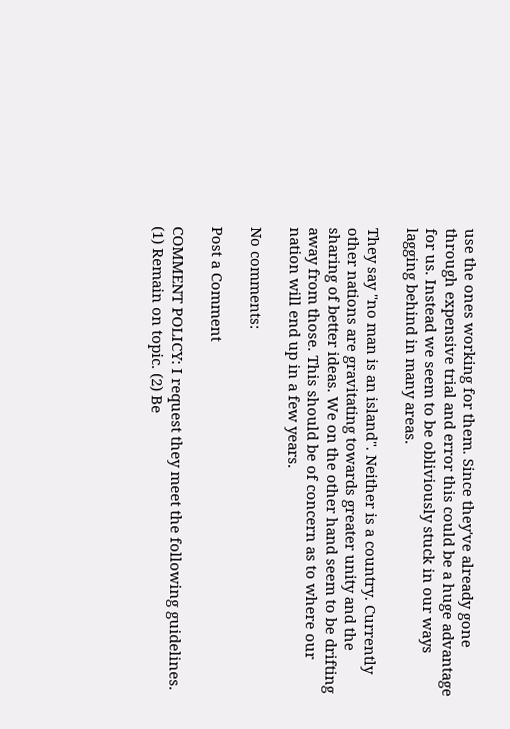use the ones working for them. Since they've already gone through expensive trial and error this could be a huge advantage for us. Instead we seem to be obliviously stuck in our ways lagging behind in many areas.

They say "no man is an island". Neither is a country. Currently other nations are gravitating towards greater unity and the sharing of better ideas. We on the other hand seem to be drifting away from those. This should be of concern as to where our nation will end up in a few years.

No comments:

Post a Comment

COMMENT POLICY: I request they meet the following guidelines. (1) Remain on topic. (2) Be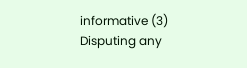informative (3) Disputing any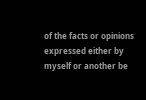of the facts or opinions expressed either by myself or another be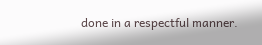done in a respectful manner.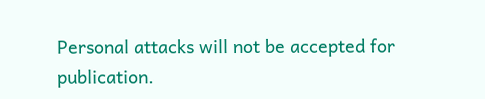Personal attacks will not be accepted for publication.